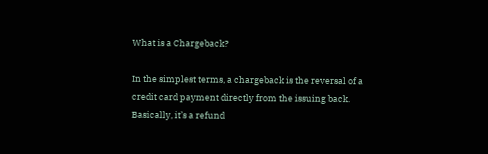What is a Chargeback?

In the simplest terms, a chargeback is the reversal of a credit card payment directly from the issuing back. Basically, it’s a refund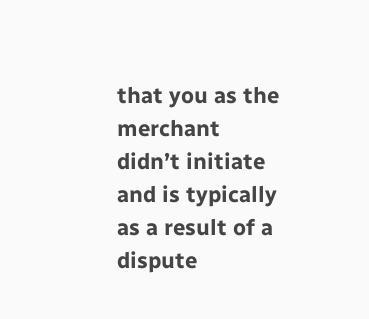that you as the merchant didn’t initiate and is typically as a result of a dispute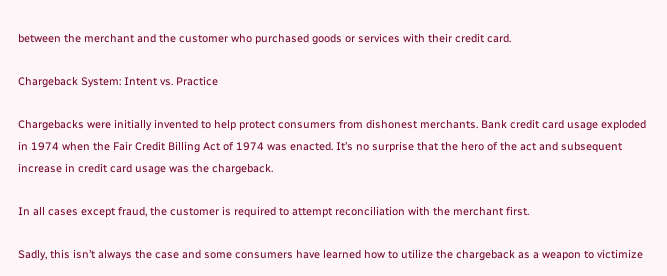between the merchant and the customer who purchased goods or services with their credit card.

Chargeback System: Intent vs. Practice

Chargebacks were initially invented to help protect consumers from dishonest merchants. Bank credit card usage exploded in 1974 when the Fair Credit Billing Act of 1974 was enacted. It’s no surprise that the hero of the act and subsequent increase in credit card usage was the chargeback.

In all cases except fraud, the customer is required to attempt reconciliation with the merchant first.

Sadly, this isn’t always the case and some consumers have learned how to utilize the chargeback as a weapon to victimize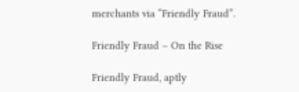merchants via “Friendly Fraud”.

Friendly Fraud – On the Rise

Friendly Fraud, aptly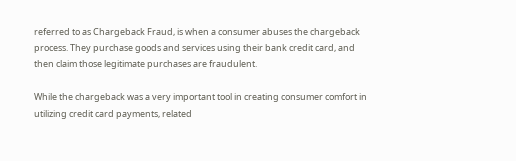referred to as Chargeback Fraud, is when a consumer abuses the chargeback process. They purchase goods and services using their bank credit card, and then claim those legitimate purchases are fraudulent.

While the chargeback was a very important tool in creating consumer comfort in utilizing credit card payments, related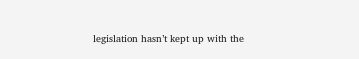legislation hasn’t kept up with the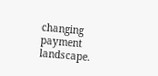changing payment landscape.